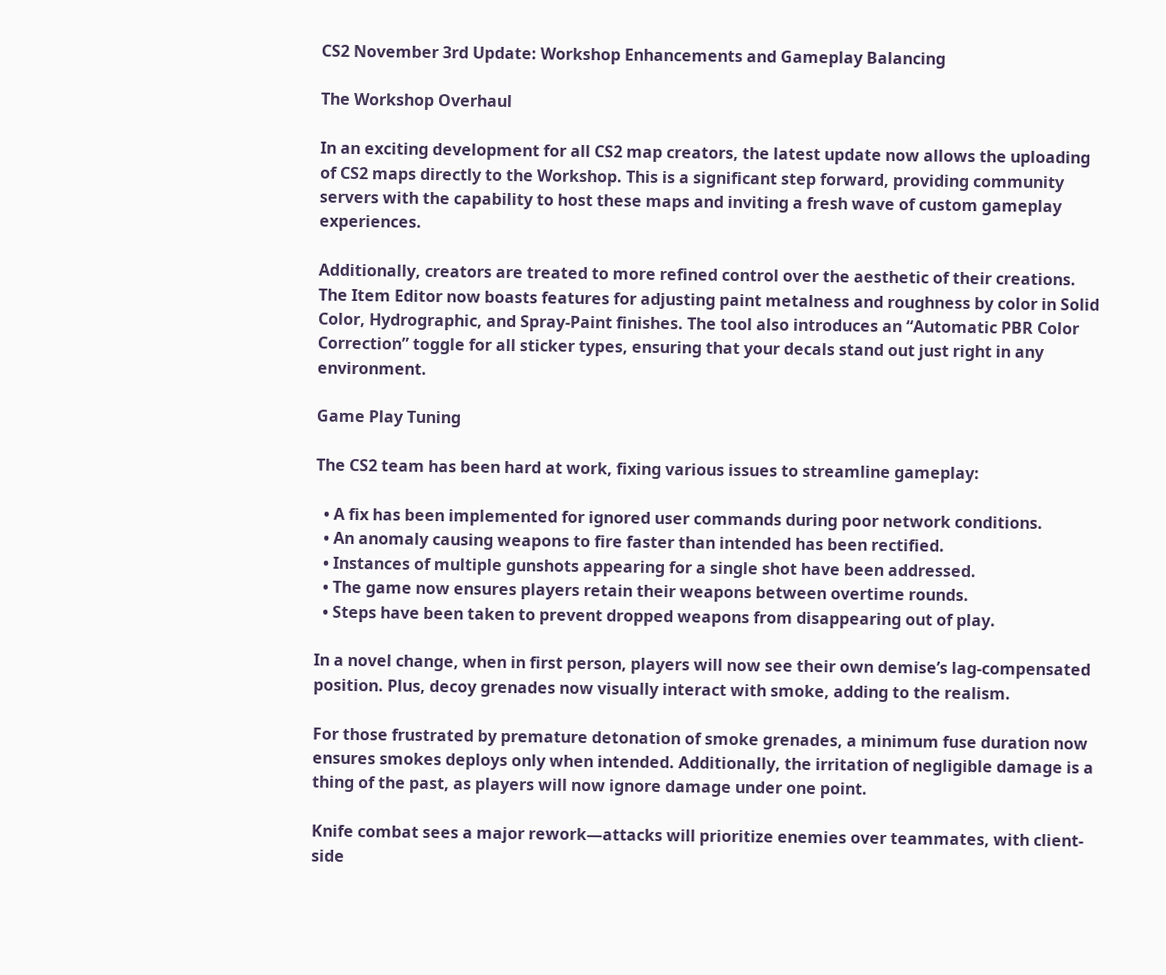CS2 November 3rd Update: Workshop Enhancements and Gameplay Balancing

The Workshop Overhaul

In an exciting development for all CS2 map creators, the latest update now allows the uploading of CS2 maps directly to the Workshop. This is a significant step forward, providing community servers with the capability to host these maps and inviting a fresh wave of custom gameplay experiences.

Additionally, creators are treated to more refined control over the aesthetic of their creations. The Item Editor now boasts features for adjusting paint metalness and roughness by color in Solid Color, Hydrographic, and Spray-Paint finishes. The tool also introduces an “Automatic PBR Color Correction” toggle for all sticker types, ensuring that your decals stand out just right in any environment.

Game Play Tuning

The CS2 team has been hard at work, fixing various issues to streamline gameplay:

  • A fix has been implemented for ignored user commands during poor network conditions.
  • An anomaly causing weapons to fire faster than intended has been rectified.
  • Instances of multiple gunshots appearing for a single shot have been addressed.
  • The game now ensures players retain their weapons between overtime rounds.
  • Steps have been taken to prevent dropped weapons from disappearing out of play.

In a novel change, when in first person, players will now see their own demise’s lag-compensated position. Plus, decoy grenades now visually interact with smoke, adding to the realism.

For those frustrated by premature detonation of smoke grenades, a minimum fuse duration now ensures smokes deploys only when intended. Additionally, the irritation of negligible damage is a thing of the past, as players will now ignore damage under one point.

Knife combat sees a major rework—attacks will prioritize enemies over teammates, with client-side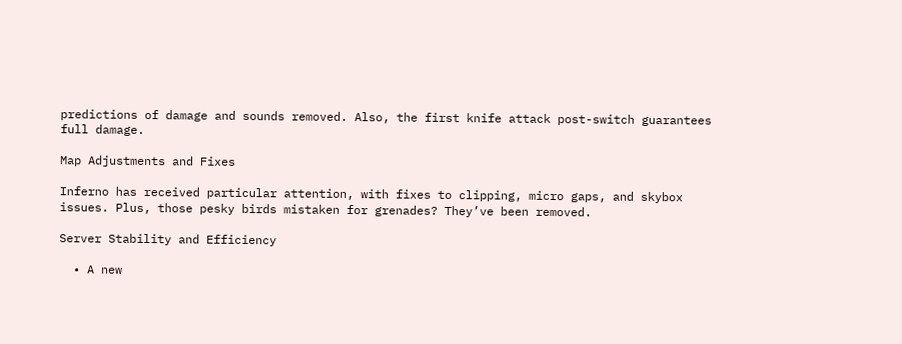predictions of damage and sounds removed. Also, the first knife attack post-switch guarantees full damage.

Map Adjustments and Fixes

Inferno has received particular attention, with fixes to clipping, micro gaps, and skybox issues. Plus, those pesky birds mistaken for grenades? They’ve been removed.

Server Stability and Efficiency

  • A new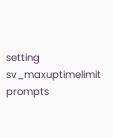setting sv_maxuptimelimit prompts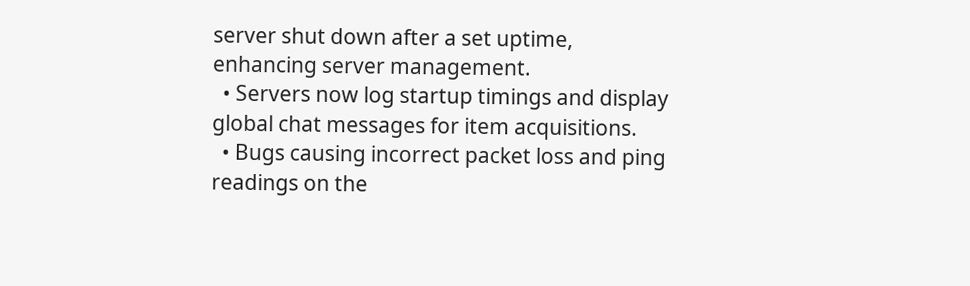server shut down after a set uptime, enhancing server management.
  • Servers now log startup timings and display global chat messages for item acquisitions.
  • Bugs causing incorrect packet loss and ping readings on the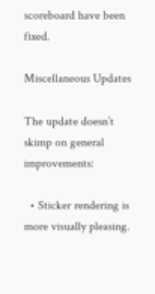scoreboard have been fixed.

Miscellaneous Updates

The update doesn’t skimp on general improvements:

  • Sticker rendering is more visually pleasing.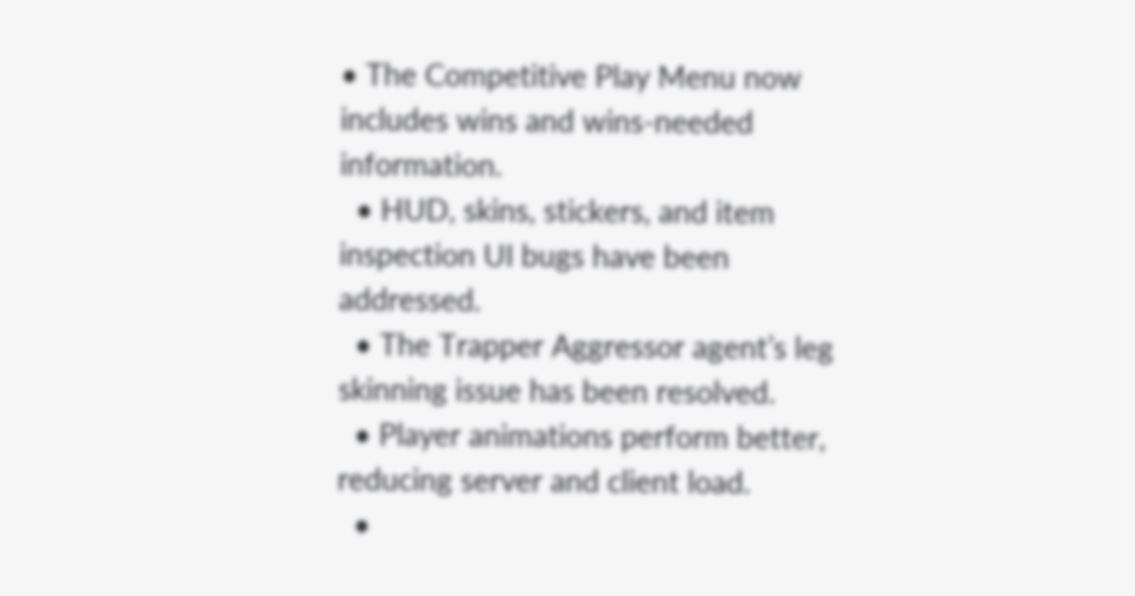• The Competitive Play Menu now includes wins and wins-needed information.
  • HUD, skins, stickers, and item inspection UI bugs have been addressed.
  • The Trapper Aggressor agent’s leg skinning issue has been resolved.
  • Player animations perform better, reducing server and client load.
  •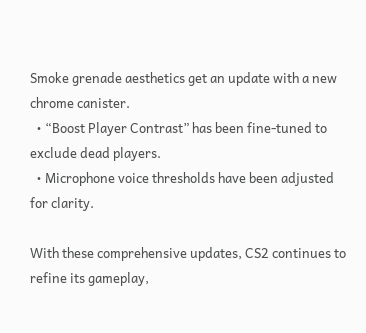Smoke grenade aesthetics get an update with a new chrome canister.
  • “Boost Player Contrast” has been fine-tuned to exclude dead players.
  • Microphone voice thresholds have been adjusted for clarity.

With these comprehensive updates, CS2 continues to refine its gameplay,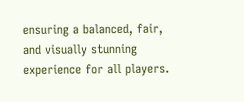ensuring a balanced, fair, and visually stunning experience for all players.